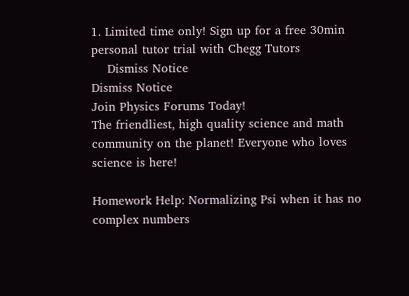1. Limited time only! Sign up for a free 30min personal tutor trial with Chegg Tutors
    Dismiss Notice
Dismiss Notice
Join Physics Forums Today!
The friendliest, high quality science and math community on the planet! Everyone who loves science is here!

Homework Help: Normalizing Psi when it has no complex numbers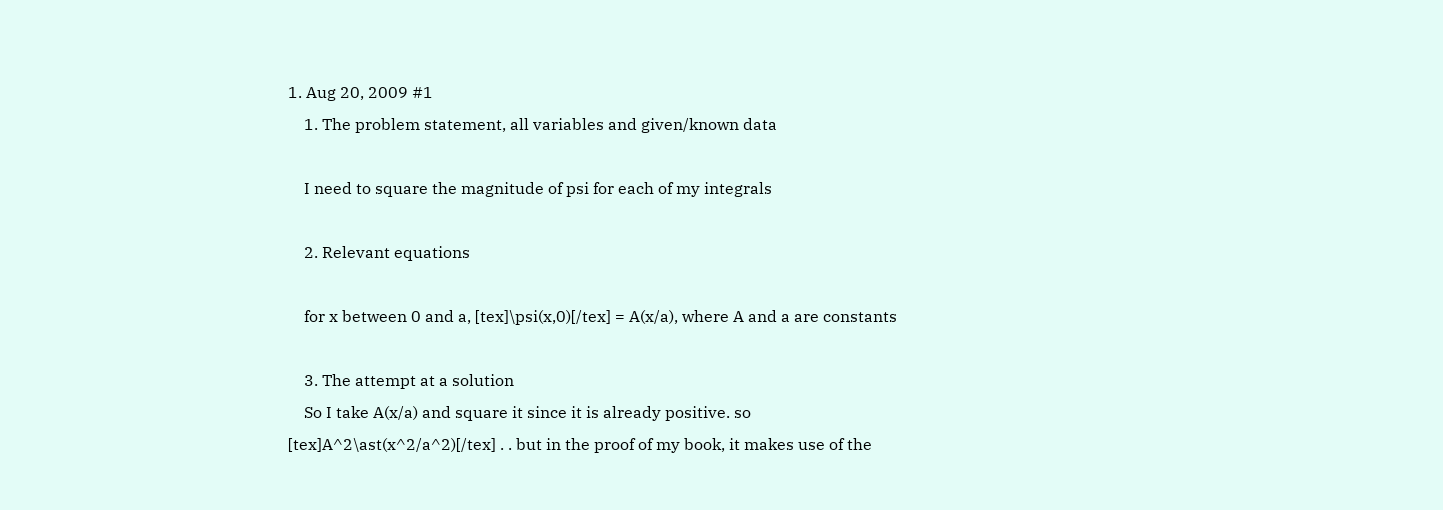1. Aug 20, 2009 #1
    1. The problem statement, all variables and given/known data

    I need to square the magnitude of psi for each of my integrals

    2. Relevant equations

    for x between 0 and a, [tex]\psi(x,0)[/tex] = A(x/a), where A and a are constants

    3. The attempt at a solution
    So I take A(x/a) and square it since it is already positive. so [tex]A^2\ast(x^2/a^2)[/tex] . . but in the proof of my book, it makes use of the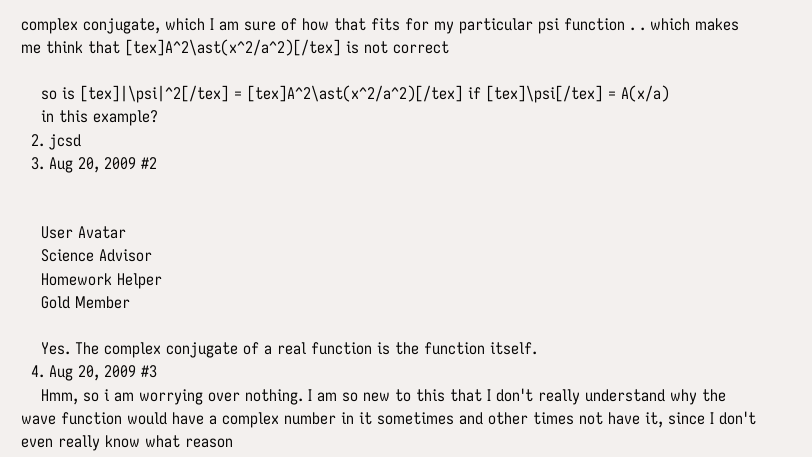complex conjugate, which I am sure of how that fits for my particular psi function . . which makes me think that [tex]A^2\ast(x^2/a^2)[/tex] is not correct

    so is [tex]|\psi|^2[/tex] = [tex]A^2\ast(x^2/a^2)[/tex] if [tex]\psi[/tex] = A(x/a)
    in this example?
  2. jcsd
  3. Aug 20, 2009 #2


    User Avatar
    Science Advisor
    Homework Helper
    Gold Member

    Yes. The complex conjugate of a real function is the function itself.
  4. Aug 20, 2009 #3
    Hmm, so i am worrying over nothing. I am so new to this that I don't really understand why the wave function would have a complex number in it sometimes and other times not have it, since I don't even really know what reason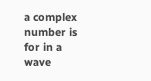a complex number is for in a wave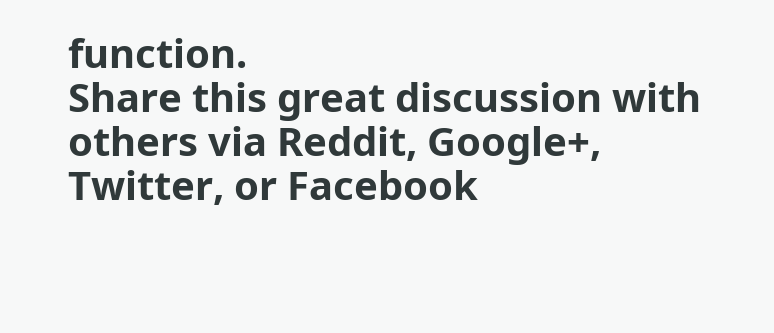function.
Share this great discussion with others via Reddit, Google+, Twitter, or Facebook